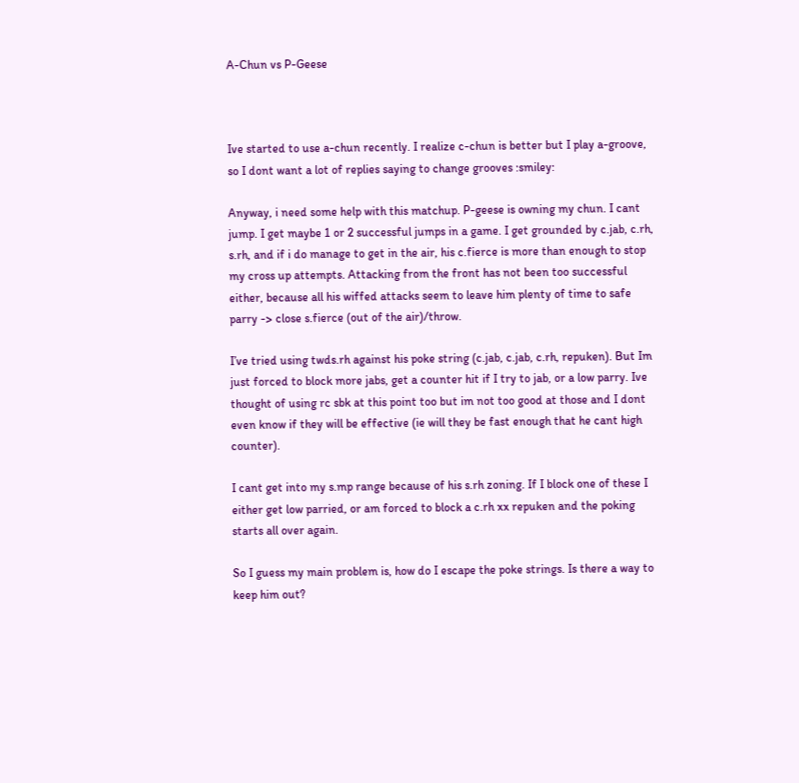A-Chun vs P-Geese



Ive started to use a-chun recently. I realize c-chun is better but I play a-groove, so I dont want a lot of replies saying to change grooves :smiley:

Anyway, i need some help with this matchup. P-geese is owning my chun. I cant jump. I get maybe 1 or 2 successful jumps in a game. I get grounded by c.jab, c.rh, s.rh, and if i do manage to get in the air, his c.fierce is more than enough to stop my cross up attempts. Attacking from the front has not been too successful either, because all his wiffed attacks seem to leave him plenty of time to safe parry -> close s.fierce (out of the air)/throw.

I’ve tried using twds.rh against his poke string (c.jab, c.jab, c.rh, repuken). But Im just forced to block more jabs, get a counter hit if I try to jab, or a low parry. Ive thought of using rc sbk at this point too but im not too good at those and I dont even know if they will be effective (ie will they be fast enough that he cant high counter).

I cant get into my s.mp range because of his s.rh zoning. If I block one of these I either get low parried, or am forced to block a c.rh xx repuken and the poking starts all over again.

So I guess my main problem is, how do I escape the poke strings. Is there a way to keep him out?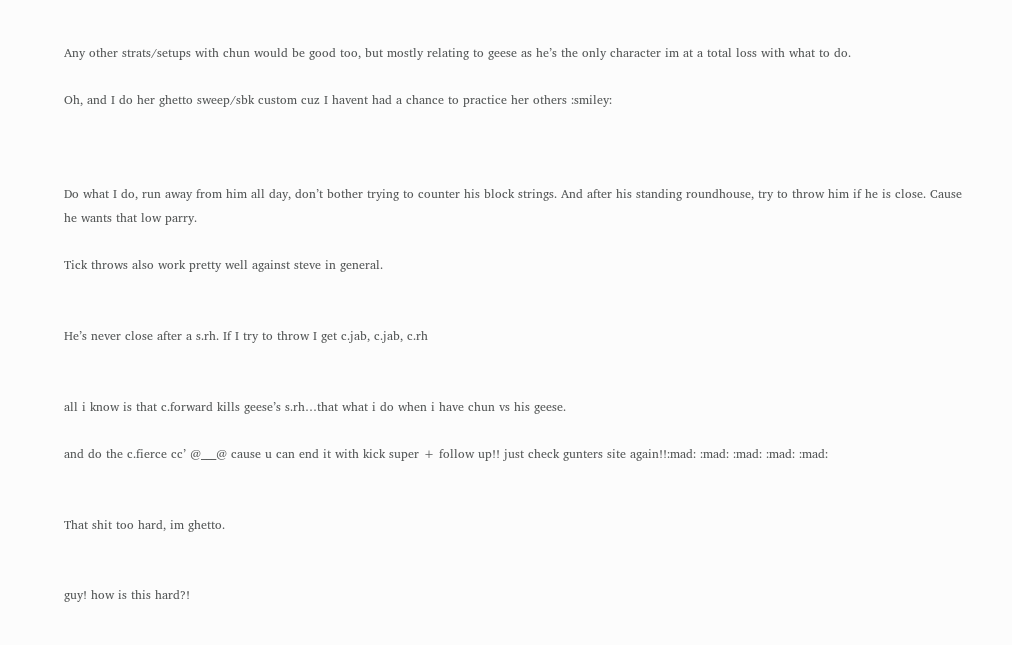Any other strats/setups with chun would be good too, but mostly relating to geese as he’s the only character im at a total loss with what to do.

Oh, and I do her ghetto sweep/sbk custom cuz I havent had a chance to practice her others :smiley:



Do what I do, run away from him all day, don’t bother trying to counter his block strings. And after his standing roundhouse, try to throw him if he is close. Cause he wants that low parry.

Tick throws also work pretty well against steve in general.


He’s never close after a s.rh. If I try to throw I get c.jab, c.jab, c.rh


all i know is that c.forward kills geese’s s.rh…that what i do when i have chun vs his geese.

and do the c.fierce cc’ @___@ cause u can end it with kick super + follow up!! just check gunters site again!!:mad: :mad: :mad: :mad: :mad:


That shit too hard, im ghetto.


guy! how is this hard?!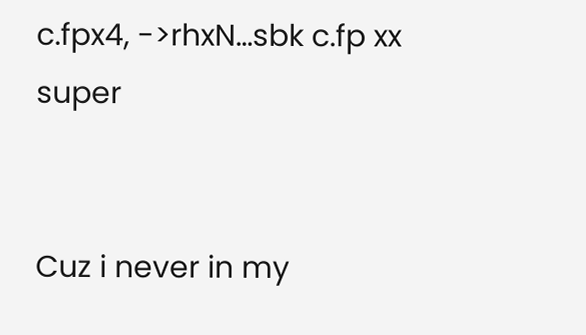c.fpx4, ->rhxN…sbk c.fp xx super


Cuz i never in my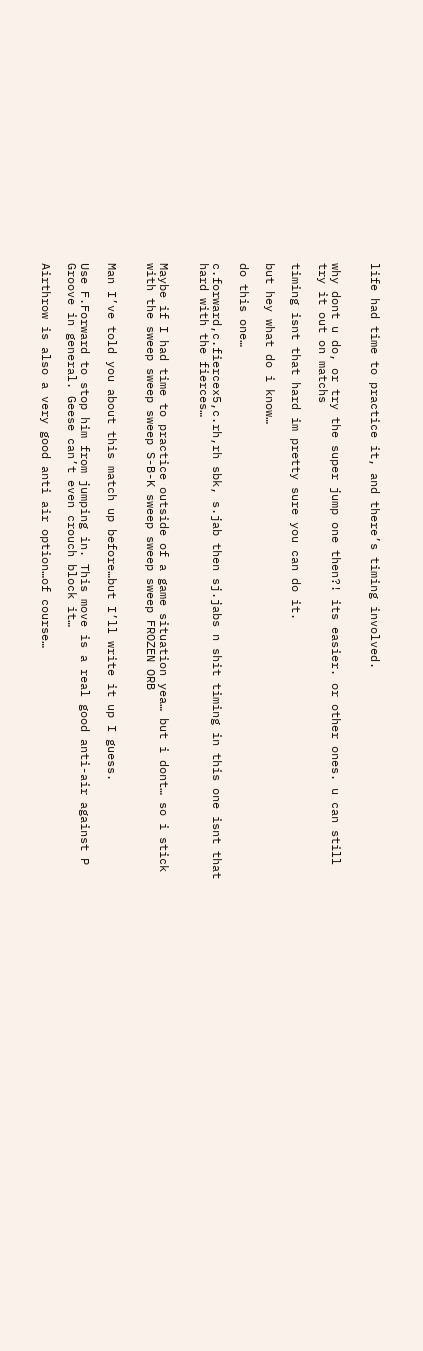life had time to practice it, and there’s timing involved.


why dont u do, or try the super jump one then?! its easier. or other ones. u can still try it out on matchs

timing isnt that hard im pretty sure you can do it.

but hey what do i know…

do this one…

c.forward,c.fiercex5,c.rh,rh sbk, s.jab then sj.jabs n shit timing in this one isnt that hard with the fierces…


Maybe if I had time to practice outside of a game situation yea… but i dont… so i stick with the sweep sweep sweep S-B-K sweep sweep sweep FROZEN ORB


Man I’ve told you about this match up before…but I’ll write it up I guess.

Use F.Forward to stop him from jumping in. This move is a real good anti-air against P Groove in general. Geese can’t even crouch block it…

Airthrow is also a very good anti air option…of course…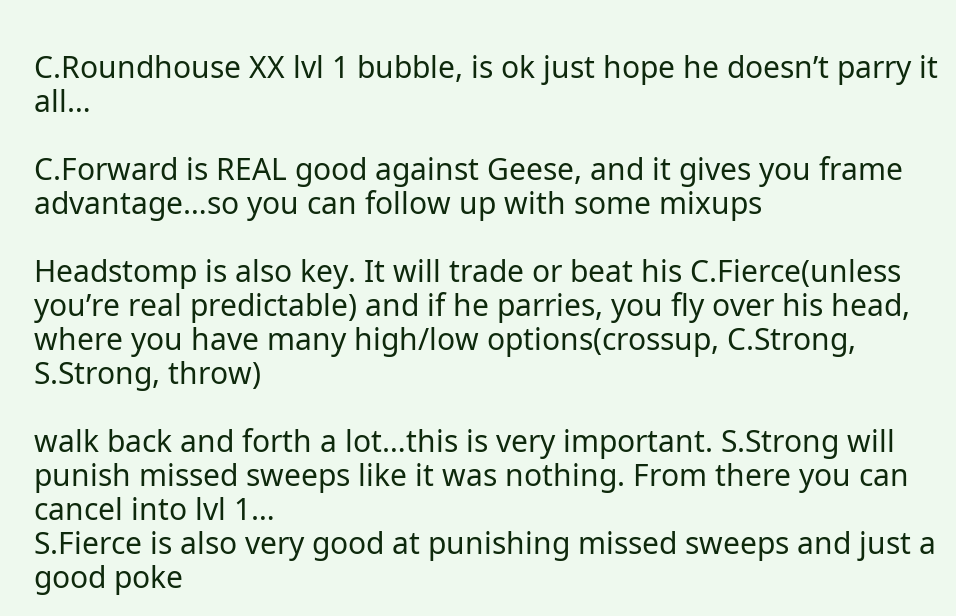C.Roundhouse XX lvl 1 bubble, is ok just hope he doesn’t parry it all…

C.Forward is REAL good against Geese, and it gives you frame advantage…so you can follow up with some mixups

Headstomp is also key. It will trade or beat his C.Fierce(unless you’re real predictable) and if he parries, you fly over his head, where you have many high/low options(crossup, C.Strong, S.Strong, throw)

walk back and forth a lot…this is very important. S.Strong will punish missed sweeps like it was nothing. From there you can cancel into lvl 1…
S.Fierce is also very good at punishing missed sweeps and just a good poke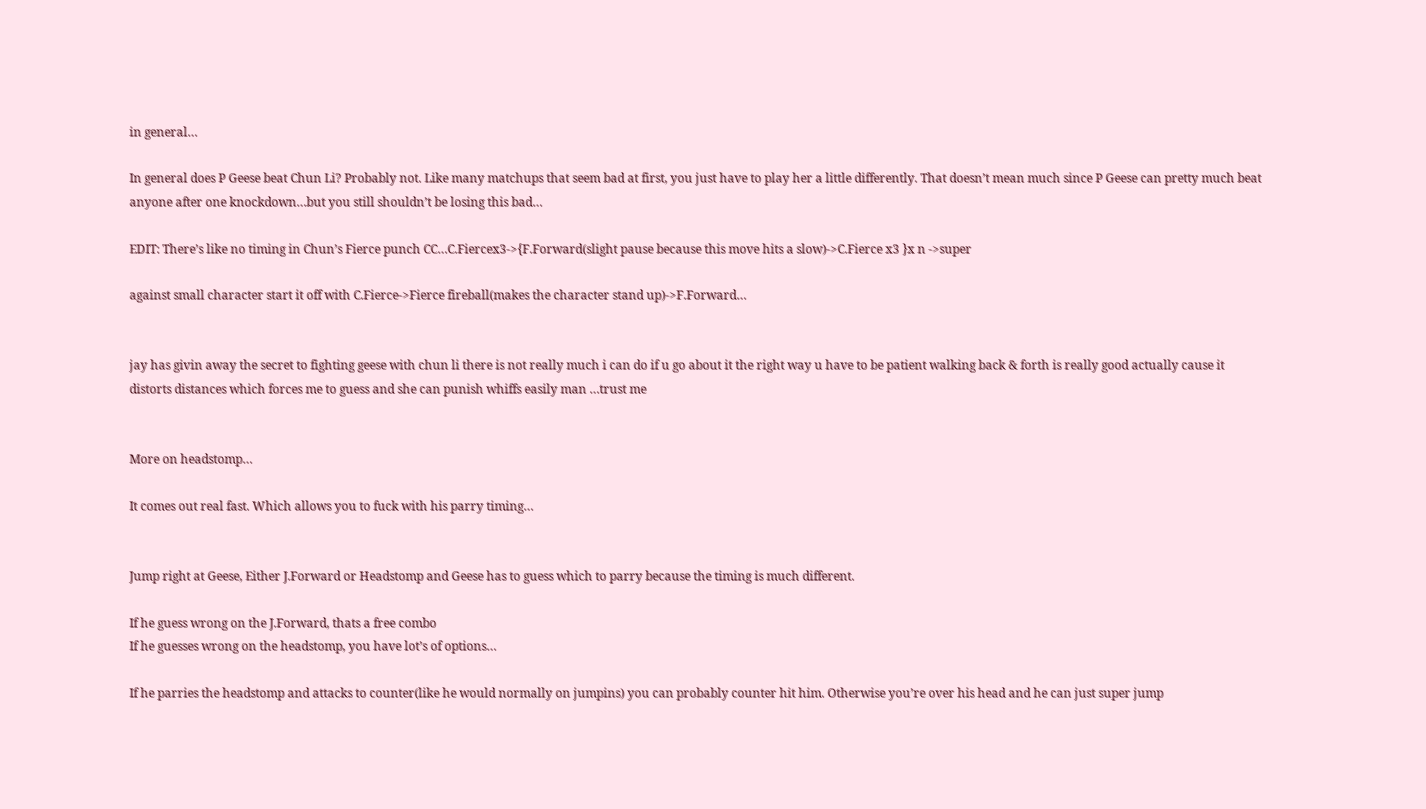in general…

In general does P Geese beat Chun Li? Probably not. Like many matchups that seem bad at first, you just have to play her a little differently. That doesn’t mean much since P Geese can pretty much beat anyone after one knockdown…but you still shouldn’t be losing this bad…

EDIT: There’s like no timing in Chun’s Fierce punch CC…C.Fiercex3->{F.Forward(slight pause because this move hits a slow)->C.Fierce x3 }x n ->super

against small character start it off with C.Fierce->Fierce fireball(makes the character stand up)->F.Forward…


jay has givin away the secret to fighting geese with chun li there is not really much i can do if u go about it the right way u have to be patient walking back & forth is really good actually cause it distorts distances which forces me to guess and she can punish whiffs easily man …trust me


More on headstomp…

It comes out real fast. Which allows you to fuck with his parry timing…


Jump right at Geese, Either J.Forward or Headstomp and Geese has to guess which to parry because the timing is much different.

If he guess wrong on the J.Forward, thats a free combo
If he guesses wrong on the headstomp, you have lot’s of options…

If he parries the headstomp and attacks to counter(like he would normally on jumpins) you can probably counter hit him. Otherwise you’re over his head and he can just super jump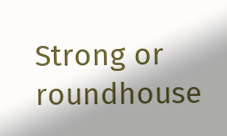Strong or roundhouse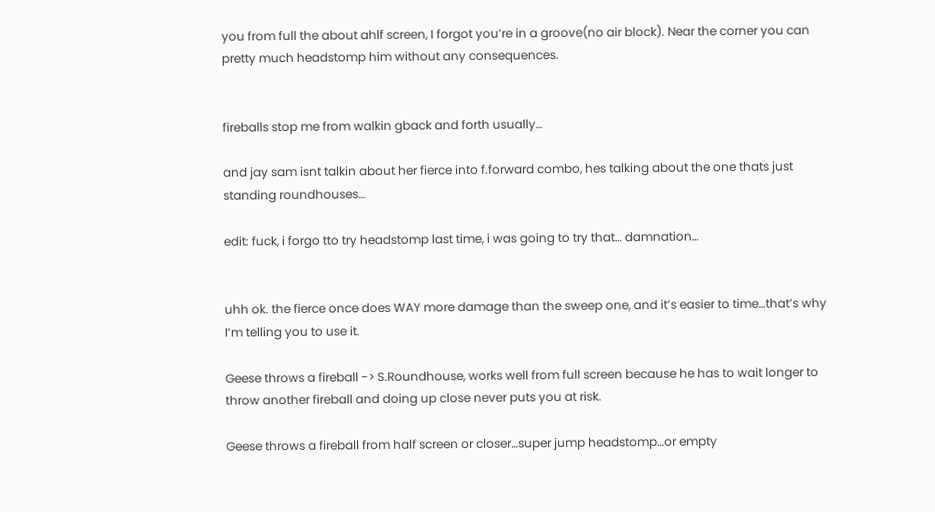you from full the about ahlf screen, I forgot you’re in a groove(no air block). Near the corner you can pretty much headstomp him without any consequences.


fireballs stop me from walkin gback and forth usually…

and jay sam isnt talkin about her fierce into f.forward combo, hes talking about the one thats just standing roundhouses…

edit: fuck, i forgo tto try headstomp last time, i was going to try that… damnation…


uhh ok. the fierce once does WAY more damage than the sweep one, and it’s easier to time…that’s why I’m telling you to use it.

Geese throws a fireball -> S.Roundhouse, works well from full screen because he has to wait longer to throw another fireball and doing up close never puts you at risk.

Geese throws a fireball from half screen or closer…super jump headstomp…or empty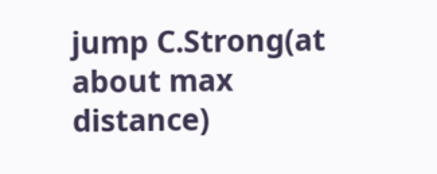jump C.Strong(at about max distance)